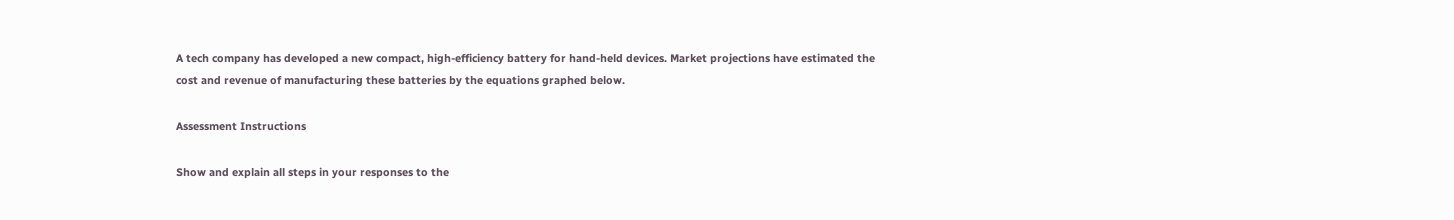A tech company has developed a new compact, high-efficiency battery for hand-held devices. Market projections have estimated the cost and revenue of manufacturing these batteries by the equations graphed below.

Assessment Instructions

Show and explain all steps in your responses to the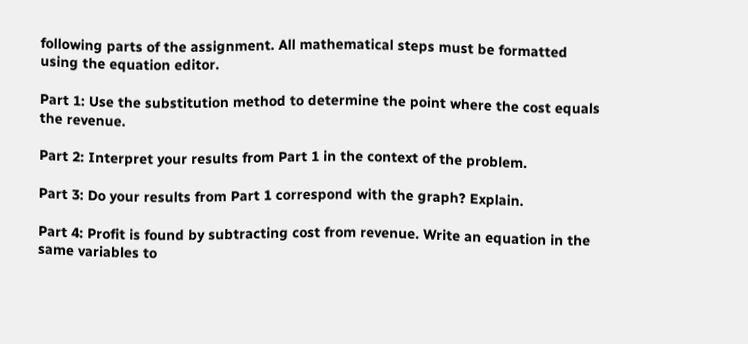following parts of the assignment. All mathematical steps must be formatted using the equation editor.

Part 1: Use the substitution method to determine the point where the cost equals the revenue.

Part 2: Interpret your results from Part 1 in the context of the problem.

Part 3: Do your results from Part 1 correspond with the graph? Explain.

Part 4: Profit is found by subtracting cost from revenue. Write an equation in the same variables to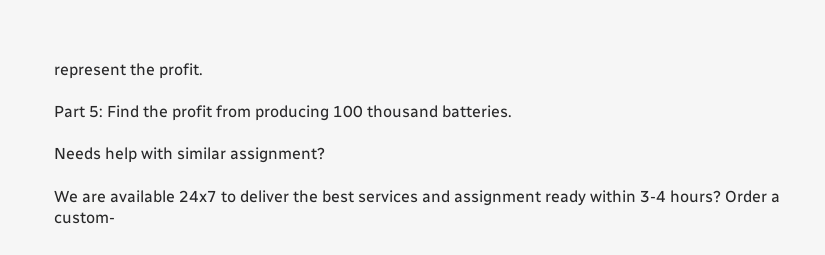represent the profit.

Part 5: Find the profit from producing 100 thousand batteries.

Needs help with similar assignment?

We are available 24x7 to deliver the best services and assignment ready within 3-4 hours? Order a custom-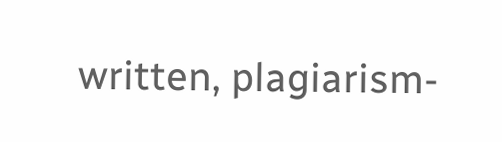written, plagiarism-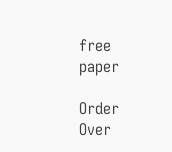free paper

Order Over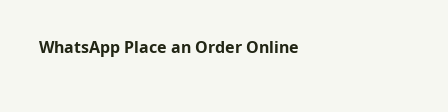WhatsApp Place an Order Online